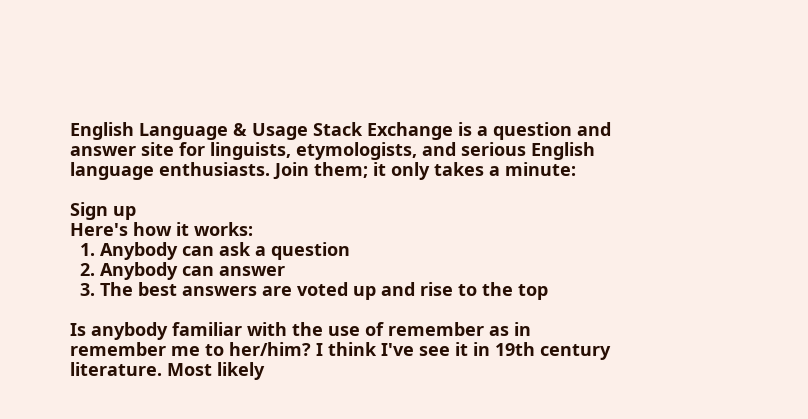English Language & Usage Stack Exchange is a question and answer site for linguists, etymologists, and serious English language enthusiasts. Join them; it only takes a minute:

Sign up
Here's how it works:
  1. Anybody can ask a question
  2. Anybody can answer
  3. The best answers are voted up and rise to the top

Is anybody familiar with the use of remember as in remember me to her/him? I think I've see it in 19th century literature. Most likely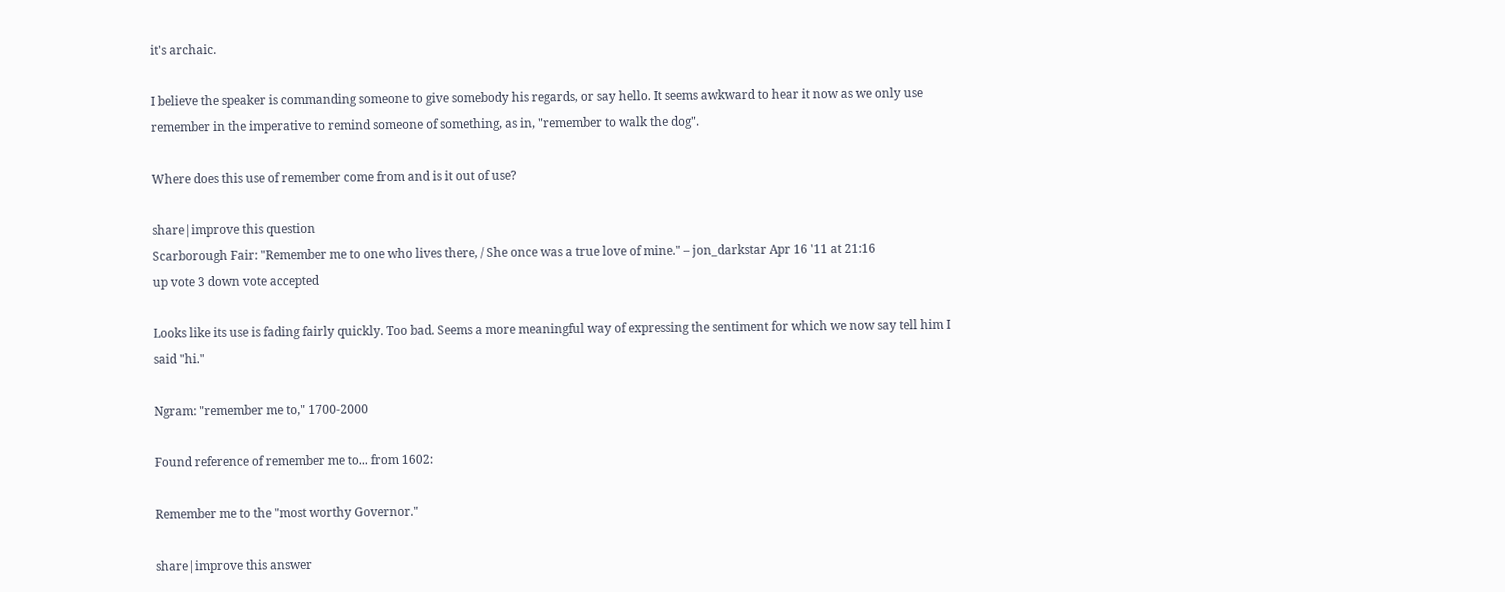it's archaic.

I believe the speaker is commanding someone to give somebody his regards, or say hello. It seems awkward to hear it now as we only use remember in the imperative to remind someone of something, as in, "remember to walk the dog".

Where does this use of remember come from and is it out of use?

share|improve this question
Scarborough Fair: "Remember me to one who lives there, / She once was a true love of mine." – jon_darkstar Apr 16 '11 at 21:16
up vote 3 down vote accepted

Looks like its use is fading fairly quickly. Too bad. Seems a more meaningful way of expressing the sentiment for which we now say tell him I said "hi."

Ngram: "remember me to," 1700-2000

Found reference of remember me to... from 1602:

Remember me to the "most worthy Governor."

share|improve this answer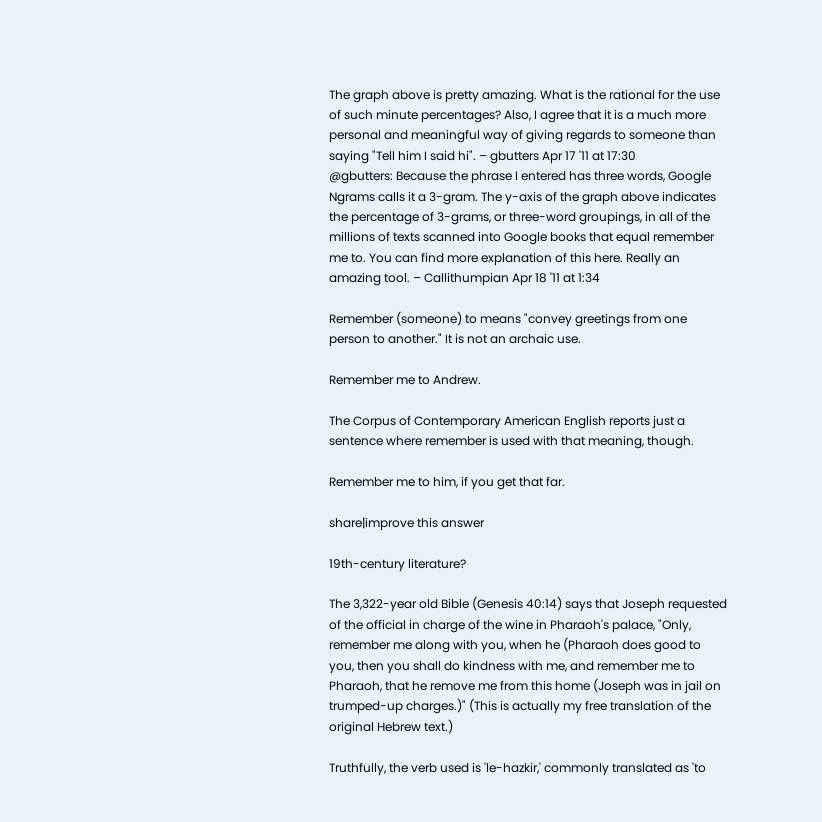The graph above is pretty amazing. What is the rational for the use of such minute percentages? Also, I agree that it is a much more personal and meaningful way of giving regards to someone than saying "Tell him I said hi". – gbutters Apr 17 '11 at 17:30
@gbutters: Because the phrase I entered has three words, Google Ngrams calls it a 3-gram. The y-axis of the graph above indicates the percentage of 3-grams, or three-word groupings, in all of the millions of texts scanned into Google books that equal remember me to. You can find more explanation of this here. Really an amazing tool. – Callithumpian Apr 18 '11 at 1:34

Remember (someone) to means "convey greetings from one person to another." It is not an archaic use.

Remember me to Andrew.

The Corpus of Contemporary American English reports just a sentence where remember is used with that meaning, though.

Remember me to him, if you get that far.

share|improve this answer

19th-century literature?

The 3,322-year old Bible (Genesis 40:14) says that Joseph requested of the official in charge of the wine in Pharaoh's palace, "Only, remember me along with you, when he (Pharaoh does good to you, then you shall do kindness with me, and remember me to Pharaoh, that he remove me from this home (Joseph was in jail on trumped-up charges.)" (This is actually my free translation of the original Hebrew text.)

Truthfully, the verb used is 'le-hazkir,' commonly translated as 'to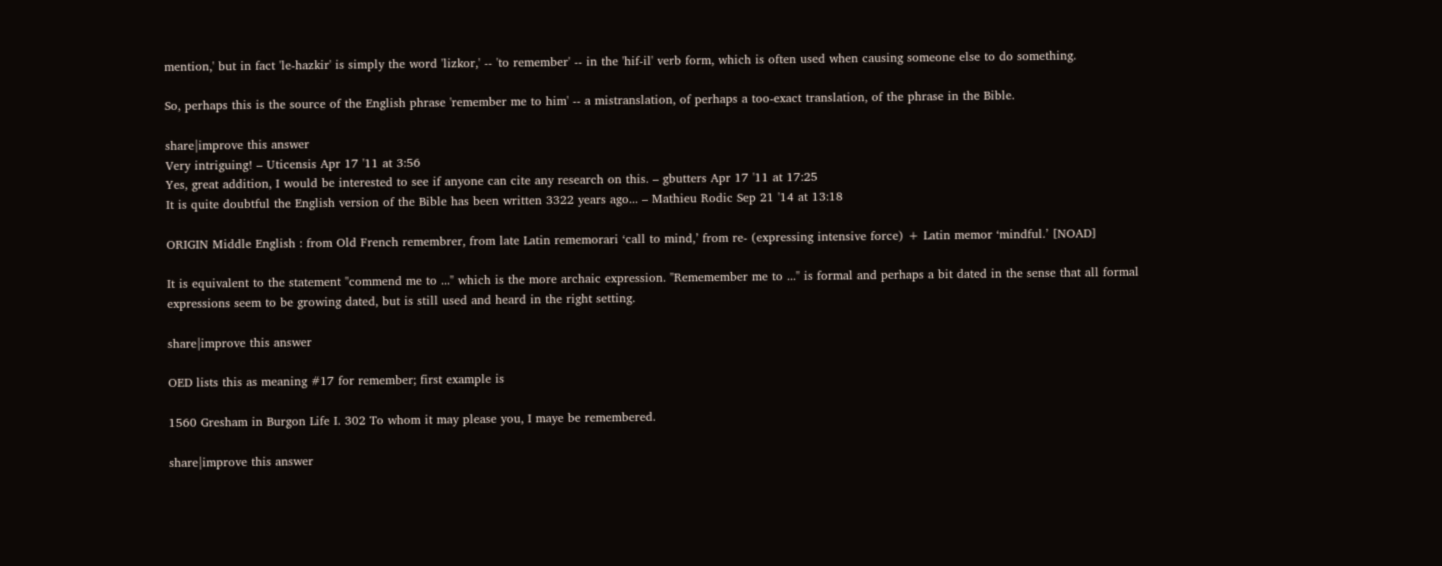mention,' but in fact 'le-hazkir' is simply the word 'lizkor,' -- 'to remember' -- in the 'hif-il' verb form, which is often used when causing someone else to do something.

So, perhaps this is the source of the English phrase 'remember me to him' -- a mistranslation, of perhaps a too-exact translation, of the phrase in the Bible.

share|improve this answer
Very intriguing! – Uticensis Apr 17 '11 at 3:56
Yes, great addition, I would be interested to see if anyone can cite any research on this. – gbutters Apr 17 '11 at 17:25
It is quite doubtful the English version of the Bible has been written 3322 years ago... – Mathieu Rodic Sep 21 '14 at 13:18

ORIGIN Middle English : from Old French remembrer, from late Latin rememorari ‘call to mind,’ from re- (expressing intensive force) + Latin memor ‘mindful.’ [NOAD]

It is equivalent to the statement "commend me to ..." which is the more archaic expression. "Rememember me to ..." is formal and perhaps a bit dated in the sense that all formal expressions seem to be growing dated, but is still used and heard in the right setting.

share|improve this answer

OED lists this as meaning #17 for remember; first example is

1560 Gresham in Burgon Life I. 302 To whom it may please you, I maye be remembered.

share|improve this answer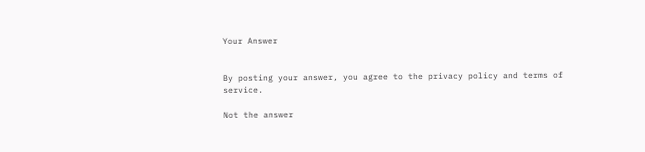Your Answer


By posting your answer, you agree to the privacy policy and terms of service.

Not the answer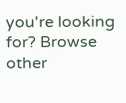you're looking for? Browse other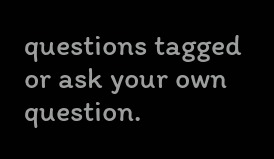questions tagged or ask your own question.